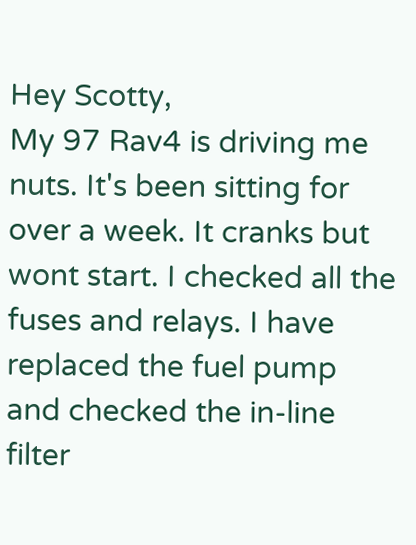Hey Scotty,
My 97 Rav4 is driving me nuts. It's been sitting for over a week. It cranks but wont start. I checked all the fuses and relays. I have replaced the fuel pump and checked the in-line filter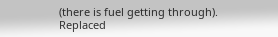(there is fuel getting through). Replaced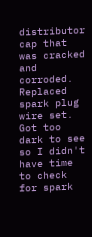distributor cap that was cracked and corroded. Replaced spark plug wire set. Got too dark to see so I didn't have time to check for spark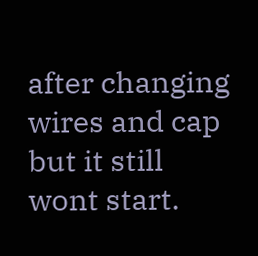after changing wires and cap but it still wont start.